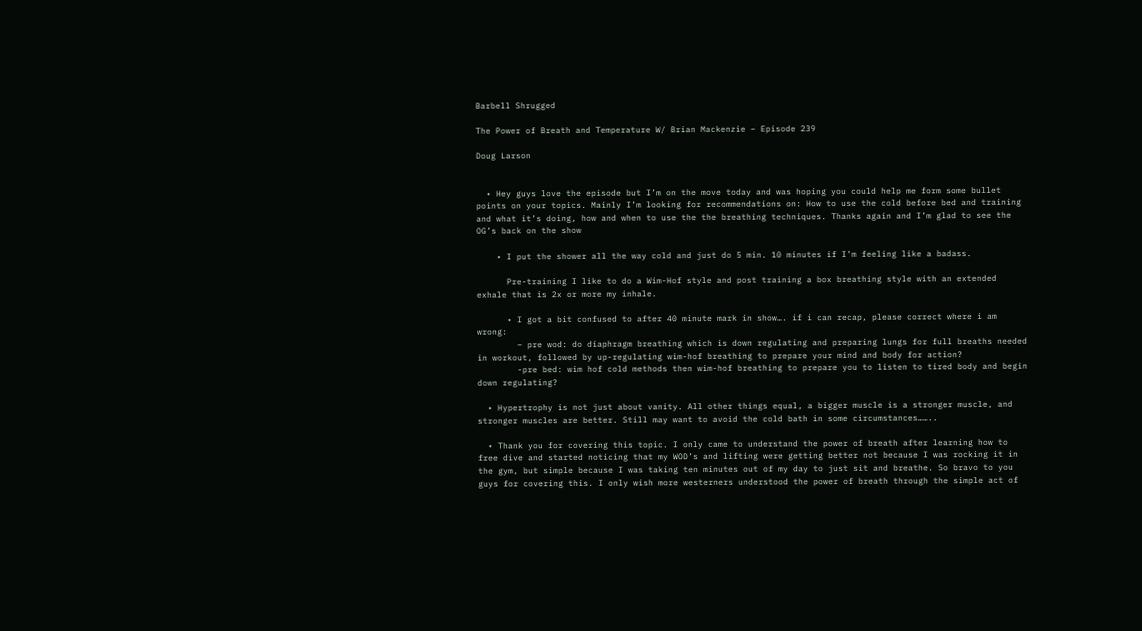Barbell Shrugged

The Power of Breath and Temperature W/ Brian Mackenzie – Episode 239

Doug Larson


  • Hey guys love the episode but I’m on the move today and was hoping you could help me form some bullet points on your topics. Mainly I’m looking for recommendations on: How to use the cold before bed and training and what it’s doing, how and when to use the the breathing techniques. Thanks again and I’m glad to see the OG’s back on the show

    • I put the shower all the way cold and just do 5 min. 10 minutes if I’m feeling like a badass.

      Pre-training I like to do a Wim-Hof style and post training a box breathing style with an extended exhale that is 2x or more my inhale.

      • I got a bit confused to after 40 minute mark in show…. if i can recap, please correct where i am wrong:
        – pre wod: do diaphragm breathing which is down regulating and preparing lungs for full breaths needed in workout, followed by up-regulating wim-hof breathing to prepare your mind and body for action?
        -pre bed: wim hof cold methods then wim-hof breathing to prepare you to listen to tired body and begin down regulating?

  • Hypertrophy is not just about vanity. All other things equal, a bigger muscle is a stronger muscle, and stronger muscles are better. Still may want to avoid the cold bath in some circumstances……..

  • Thank you for covering this topic. I only came to understand the power of breath after learning how to free dive and started noticing that my WOD’s and lifting were getting better not because I was rocking it in the gym, but simple because I was taking ten minutes out of my day to just sit and breathe. So bravo to you guys for covering this. I only wish more westerners understood the power of breath through the simple act of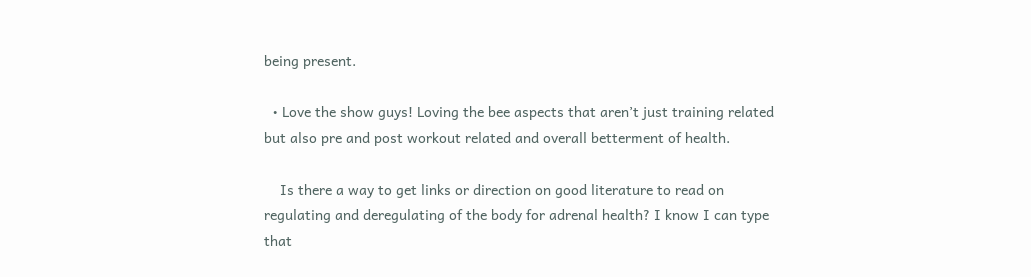being present.

  • Love the show guys! Loving the bee aspects that aren’t just training related but also pre and post workout related and overall betterment of health.

    Is there a way to get links or direction on good literature to read on regulating and deregulating of the body for adrenal health? I know I can type that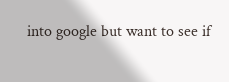into google but want to see if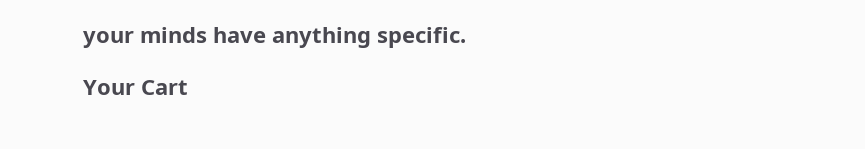your minds have anything specific.

Your Cart